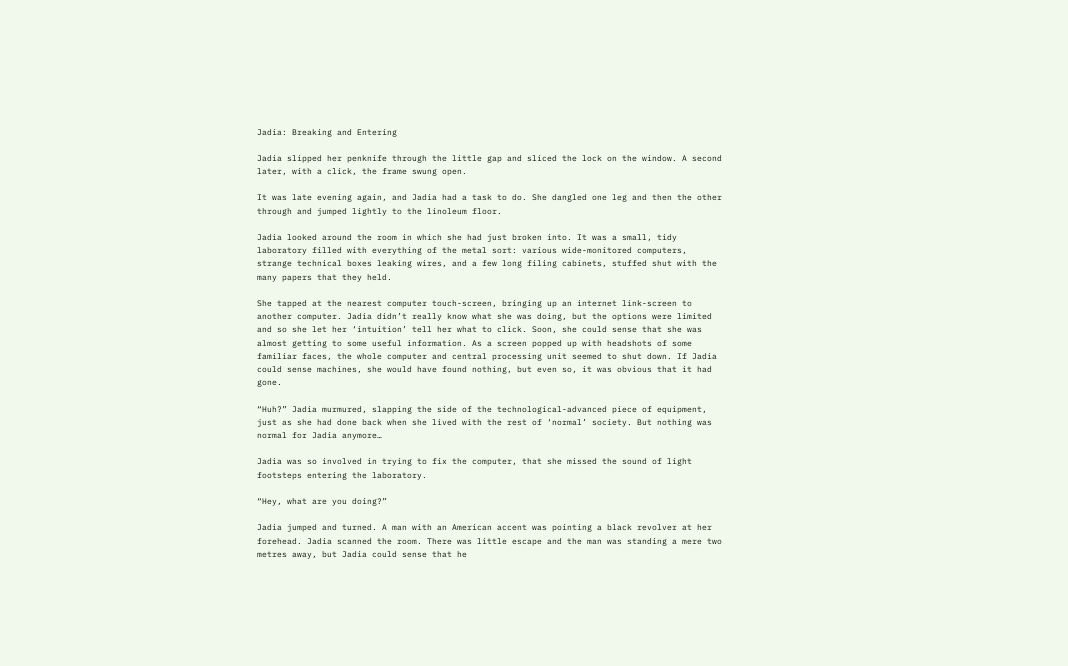Jadia: Breaking and Entering

Jadia slipped her penknife through the little gap and sliced the lock on the window. A second later, with a click, the frame swung open.

It was late evening again, and Jadia had a task to do. She dangled one leg and then the other through and jumped lightly to the linoleum floor.

Jadia looked around the room in which she had just broken into. It was a small, tidy laboratory filled with everything of the metal sort: various wide-monitored computers, strange technical boxes leaking wires, and a few long filing cabinets, stuffed shut with the many papers that they held.

She tapped at the nearest computer touch-screen, bringing up an internet link-screen to another computer. Jadia didn’t really know what she was doing, but the options were limited and so she let her ‘intuition’ tell her what to click. Soon, she could sense that she was almost getting to some useful information. As a screen popped up with headshots of some familiar faces, the whole computer and central processing unit seemed to shut down. If Jadia could sense machines, she would have found nothing, but even so, it was obvious that it had gone.

“Huh?” Jadia murmured, slapping the side of the technological-advanced piece of equipment, just as she had done back when she lived with the rest of ‘normal’ society. But nothing was normal for Jadia anymore…

Jadia was so involved in trying to fix the computer, that she missed the sound of light footsteps entering the laboratory.

“Hey, what are you doing?”

Jadia jumped and turned. A man with an American accent was pointing a black revolver at her forehead. Jadia scanned the room. There was little escape and the man was standing a mere two metres away, but Jadia could sense that he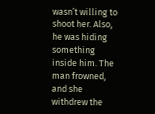wasn’t willing to shoot her. Also, he was hiding something inside him. The man frowned, and she withdrew the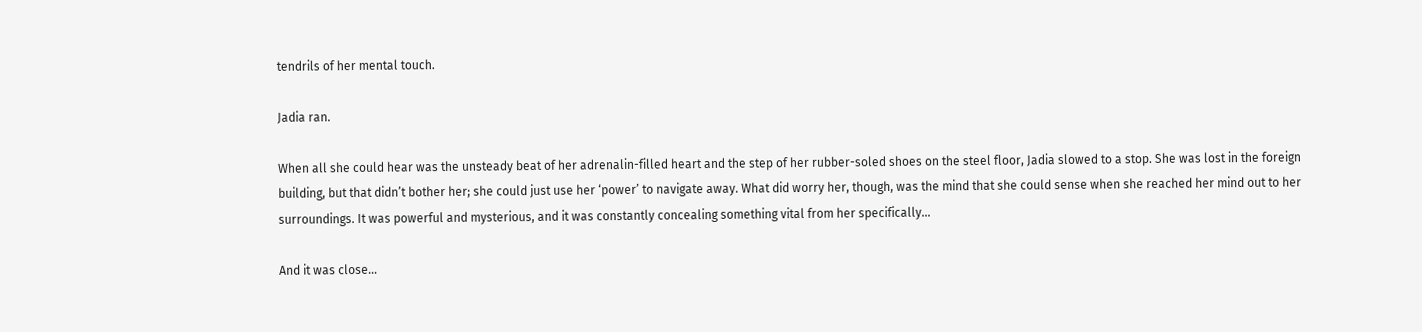tendrils of her mental touch.

Jadia ran.

When all she could hear was the unsteady beat of her adrenalin-filled heart and the step of her rubber-soled shoes on the steel floor, Jadia slowed to a stop. She was lost in the foreign building, but that didn’t bother her; she could just use her ‘power’ to navigate away. What did worry her, though, was the mind that she could sense when she reached her mind out to her surroundings. It was powerful and mysterious, and it was constantly concealing something vital from her specifically…

And it was close…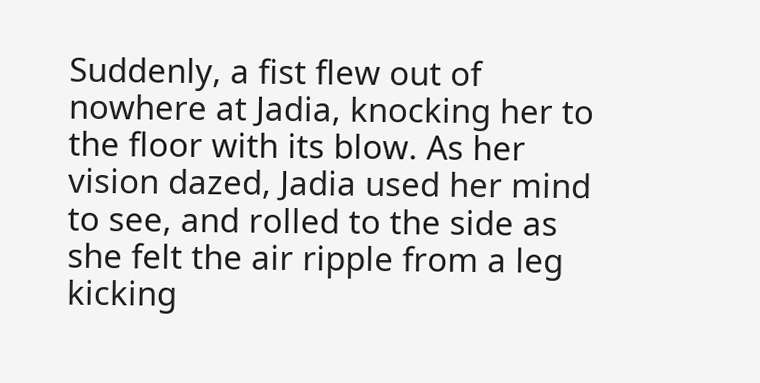Suddenly, a fist flew out of nowhere at Jadia, knocking her to the floor with its blow. As her vision dazed, Jadia used her mind to see, and rolled to the side as she felt the air ripple from a leg kicking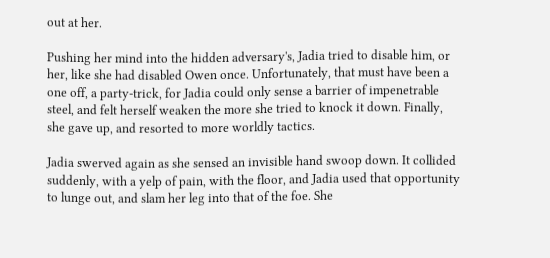out at her.

Pushing her mind into the hidden adversary's, Jadia tried to disable him, or her, like she had disabled Owen once. Unfortunately, that must have been a one off, a party-trick, for Jadia could only sense a barrier of impenetrable steel, and felt herself weaken the more she tried to knock it down. Finally, she gave up, and resorted to more worldly tactics.

Jadia swerved again as she sensed an invisible hand swoop down. It collided suddenly, with a yelp of pain, with the floor, and Jadia used that opportunity to lunge out, and slam her leg into that of the foe. She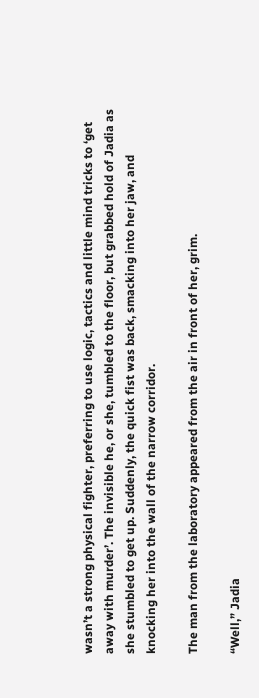wasn’t a strong physical fighter, preferring to use logic, tactics and little mind tricks to ‘get away with murder’. The invisible he, or she, tumbled to the floor, but grabbed hold of Jadia as she stumbled to get up. Suddenly, the quick fist was back, smacking into her jaw, and knocking her into the wall of the narrow corridor.

The man from the laboratory appeared from the air in front of her, grim.

“Well,” Jadia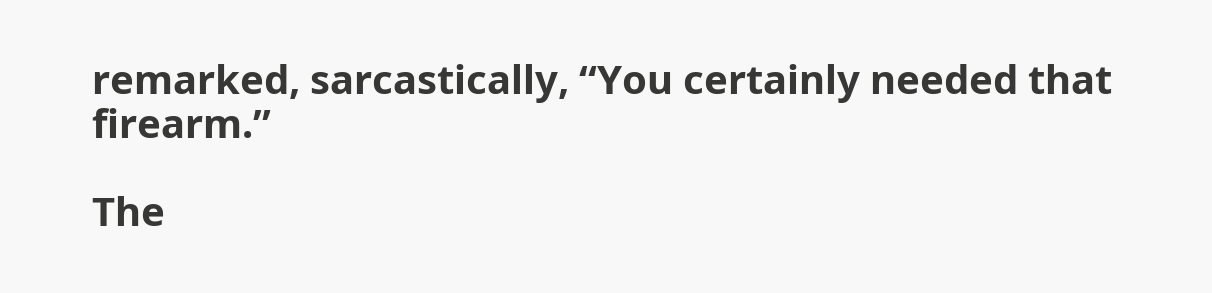remarked, sarcastically, “You certainly needed that firearm.”

The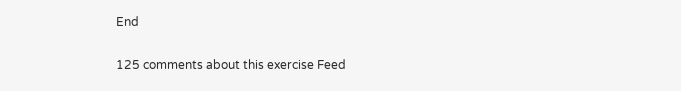End

125 comments about this exercise Feed